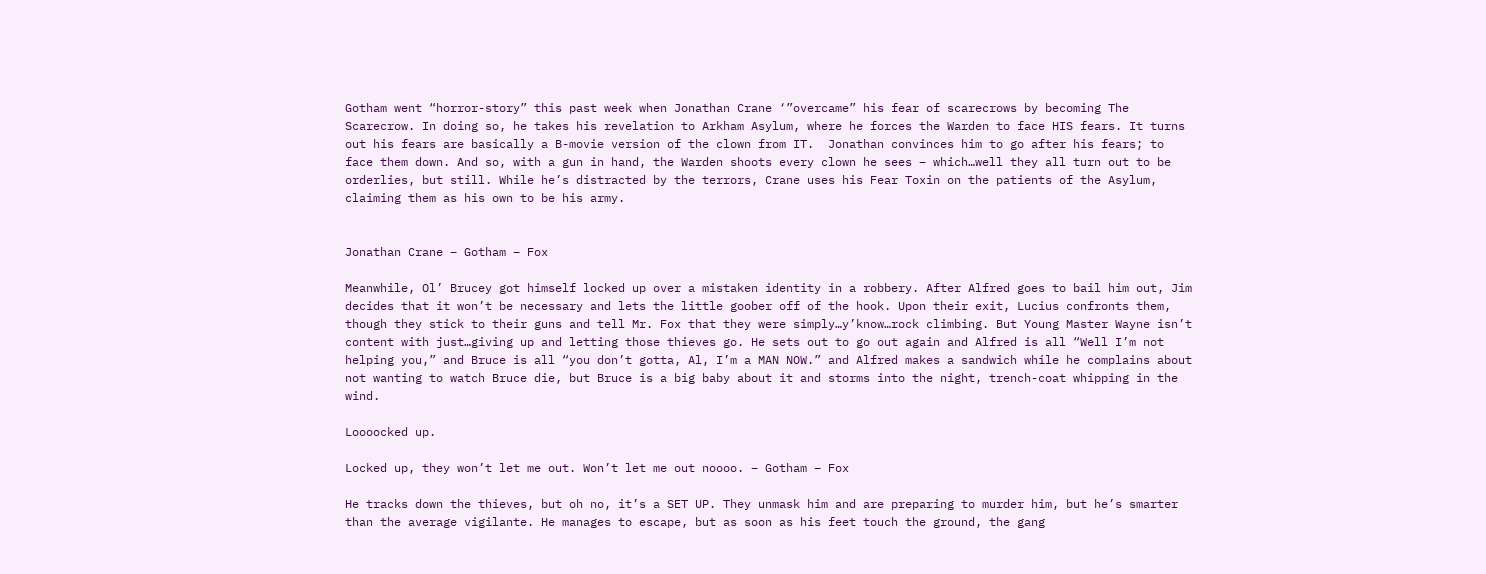Gotham went “horror-story” this past week when Jonathan Crane ‘”overcame” his fear of scarecrows by becoming The Scarecrow. In doing so, he takes his revelation to Arkham Asylum, where he forces the Warden to face HIS fears. It turns out his fears are basically a B-movie version of the clown from IT.  Jonathan convinces him to go after his fears; to face them down. And so, with a gun in hand, the Warden shoots every clown he sees – which…well they all turn out to be orderlies, but still. While he’s distracted by the terrors, Crane uses his Fear Toxin on the patients of the Asylum, claiming them as his own to be his army.


Jonathan Crane – Gotham – Fox

Meanwhile, Ol’ Brucey got himself locked up over a mistaken identity in a robbery. After Alfred goes to bail him out, Jim decides that it won’t be necessary and lets the little goober off of the hook. Upon their exit, Lucius confronts them, though they stick to their guns and tell Mr. Fox that they were simply…y’know…rock climbing. But Young Master Wayne isn’t content with just…giving up and letting those thieves go. He sets out to go out again and Alfred is all “Well I’m not helping you,” and Bruce is all “you don’t gotta, Al, I’m a MAN NOW.” and Alfred makes a sandwich while he complains about not wanting to watch Bruce die, but Bruce is a big baby about it and storms into the night, trench-coat whipping in the wind.

Loooocked up.

Locked up, they won’t let me out. Won’t let me out noooo. – Gotham – Fox

He tracks down the thieves, but oh no, it’s a SET UP. They unmask him and are preparing to murder him, but he’s smarter than the average vigilante. He manages to escape, but as soon as his feet touch the ground, the gang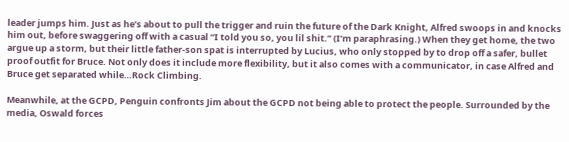leader jumps him. Just as he’s about to pull the trigger and ruin the future of the Dark Knight, Alfred swoops in and knocks him out, before swaggering off with a casual “I told you so, you lil shit.” (I’m paraphrasing.) When they get home, the two argue up a storm, but their little father-son spat is interrupted by Lucius, who only stopped by to drop off a safer, bullet proof outfit for Bruce. Not only does it include more flexibility, but it also comes with a communicator, in case Alfred and Bruce get separated while…Rock Climbing.

Meanwhile, at the GCPD, Penguin confronts Jim about the GCPD not being able to protect the people. Surrounded by the media, Oswald forces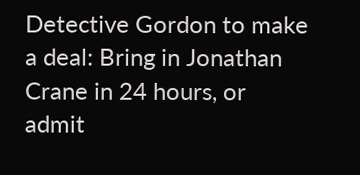Detective Gordon to make a deal: Bring in Jonathan Crane in 24 hours, or admit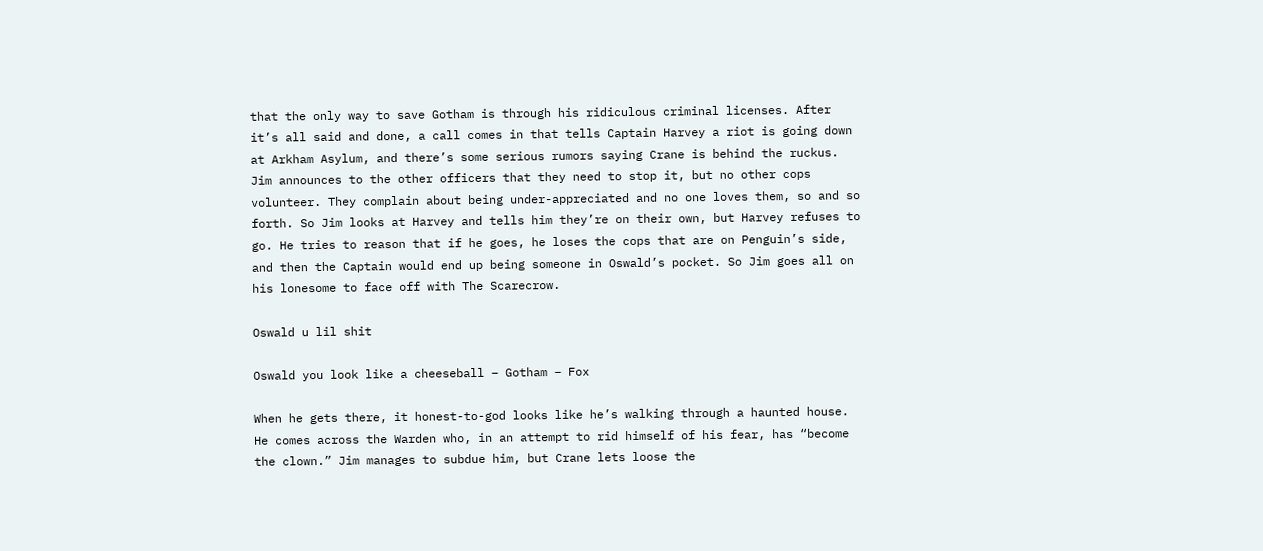that the only way to save Gotham is through his ridiculous criminal licenses. After it’s all said and done, a call comes in that tells Captain Harvey a riot is going down at Arkham Asylum, and there’s some serious rumors saying Crane is behind the ruckus. Jim announces to the other officers that they need to stop it, but no other cops volunteer. They complain about being under-appreciated and no one loves them, so and so forth. So Jim looks at Harvey and tells him they’re on their own, but Harvey refuses to go. He tries to reason that if he goes, he loses the cops that are on Penguin’s side, and then the Captain would end up being someone in Oswald’s pocket. So Jim goes all on his lonesome to face off with The Scarecrow.

Oswald u lil shit

Oswald you look like a cheeseball – Gotham – Fox

When he gets there, it honest-to-god looks like he’s walking through a haunted house. He comes across the Warden who, in an attempt to rid himself of his fear, has “become the clown.” Jim manages to subdue him, but Crane lets loose the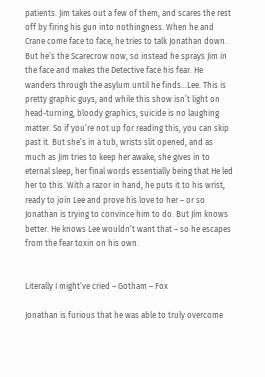patients. Jim takes out a few of them, and scares the rest off by firing his gun into nothingness. When he and Crane come face to face, he tries to talk Jonathan down. But he’s the Scarecrow now, so instead he sprays Jim in the face and makes the Detective face his fear. He wanders through the asylum until he finds…Lee. This is pretty graphic guys, and while this show isn’t light on head-turning, bloody graphics, suicide is no laughing matter. So if you’re not up for reading this, you can skip past it. But she’s in a tub, wrists slit opened, and as much as Jim tries to keep her awake, she gives in to eternal sleep, her final words essentially being that He led her to this. With a razor in hand, he puts it to his wrist, ready to join Lee and prove his love to her – or so Jonathan is trying to convince him to do. But Jim knows better. He knows Lee wouldn’t want that – so he escapes from the fear toxin on his own.


Literally I might’ve cried – Gotham – Fox

Jonathan is furious that he was able to truly overcome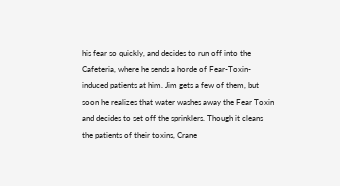his fear so quickly, and decides to run off into the Cafeteria, where he sends a horde of Fear-Toxin-induced patients at him. Jim gets a few of them, but soon he realizes that water washes away the Fear Toxin and decides to set off the sprinklers. Though it cleans the patients of their toxins, Crane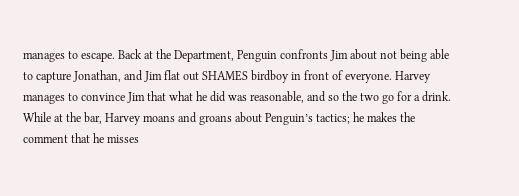manages to escape. Back at the Department, Penguin confronts Jim about not being able to capture Jonathan, and Jim flat out SHAMES birdboy in front of everyone. Harvey manages to convince Jim that what he did was reasonable, and so the two go for a drink. While at the bar, Harvey moans and groans about Penguin’s tactics; he makes the comment that he misses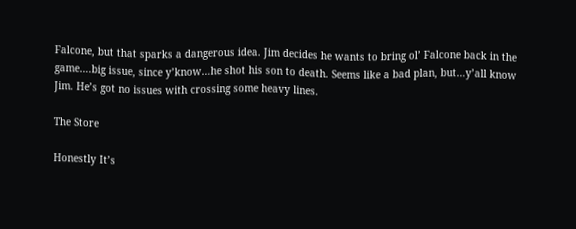Falcone, but that sparks a dangerous idea. Jim decides he wants to bring ol’ Falcone back in the game….big issue, since y’know…he shot his son to death. Seems like a bad plan, but…y’all know Jim. He’s got no issues with crossing some heavy lines.

The Store

Honestly It’s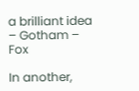a brilliant idea – Gotham – Fox

In another,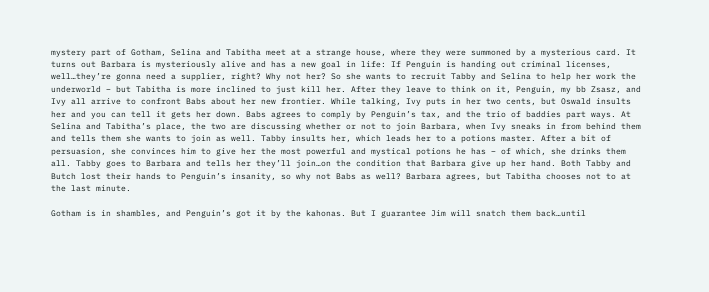mystery part of Gotham, Selina and Tabitha meet at a strange house, where they were summoned by a mysterious card. It turns out Barbara is mysteriously alive and has a new goal in life: If Penguin is handing out criminal licenses, well…they’re gonna need a supplier, right? Why not her? So she wants to recruit Tabby and Selina to help her work the underworld – but Tabitha is more inclined to just kill her. After they leave to think on it, Penguin, my bb Zsasz, and Ivy all arrive to confront Babs about her new frontier. While talking, Ivy puts in her two cents, but Oswald insults her and you can tell it gets her down. Babs agrees to comply by Penguin’s tax, and the trio of baddies part ways. At Selina and Tabitha’s place, the two are discussing whether or not to join Barbara, when Ivy sneaks in from behind them and tells them she wants to join as well. Tabby insults her, which leads her to a potions master. After a bit of persuasion, she convinces him to give her the most powerful and mystical potions he has – of which, she drinks them all. Tabby goes to Barbara and tells her they’ll join…on the condition that Barbara give up her hand. Both Tabby and Butch lost their hands to Penguin’s insanity, so why not Babs as well? Barbara agrees, but Tabitha chooses not to at the last minute.

Gotham is in shambles, and Penguin’s got it by the kahonas. But I guarantee Jim will snatch them back…until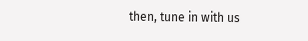then, tune in with us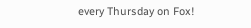every Thursday on Fox!